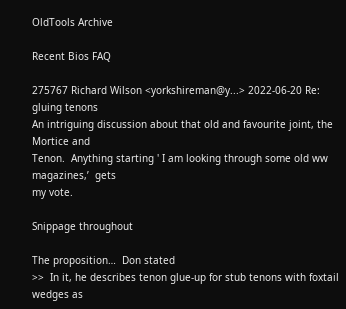OldTools Archive

Recent Bios FAQ

275767 Richard Wilson <yorkshireman@y...> 2022‑06‑20 Re: gluing tenons
An intriguing discussion about that old and favourite joint, the Mortice and
Tenon.  Anything starting ' I am looking through some old ww magazines,’  gets
my vote.

Snippage throughout

The proposition…  Don stated
>>  In it, he describes tenon glue-up for stub tenons with foxtail wedges as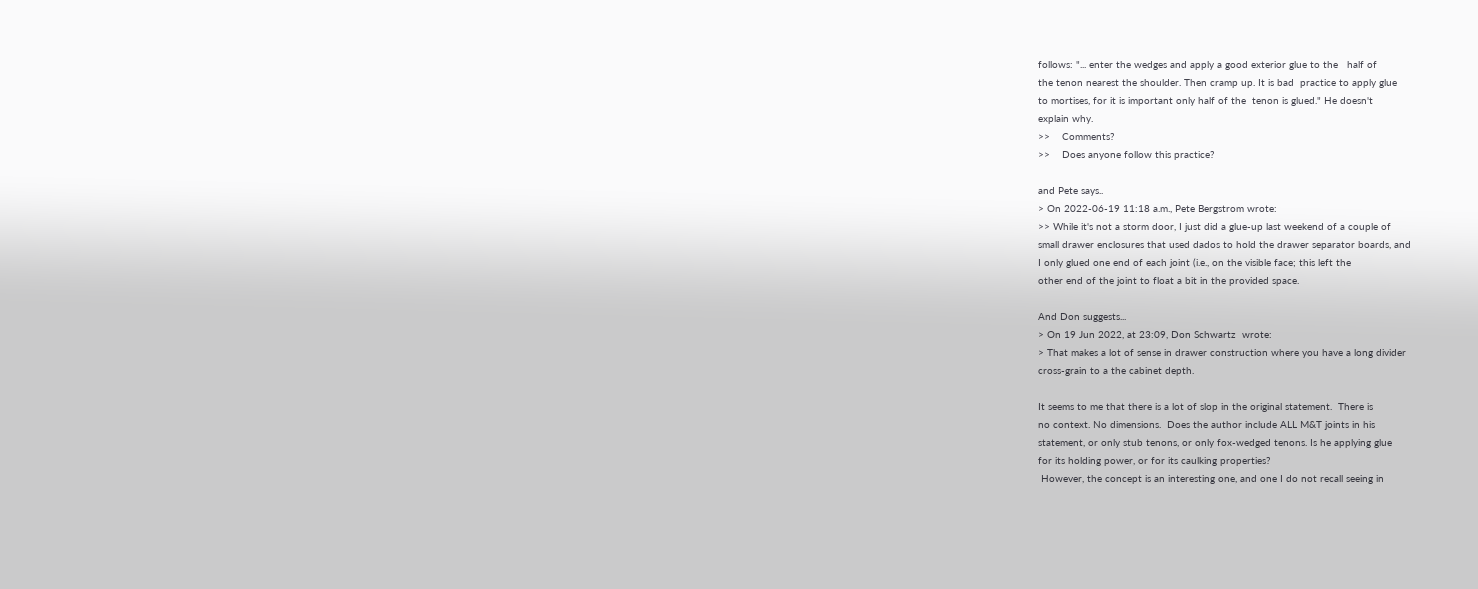follows: "... enter the wedges and apply a good exterior glue to the   half of
the tenon nearest the shoulder. Then cramp up. It is bad  practice to apply glue
to mortises, for it is important only half of the  tenon is glued." He doesn't
explain why.
>>    Comments?
>>    Does anyone follow this practice?

and Pete says..
> On 2022-06-19 11:18 a.m., Pete Bergstrom wrote:
>> While it's not a storm door, I just did a glue-up last weekend of a couple of
small drawer enclosures that used dados to hold the drawer separator boards, and
I only glued one end of each joint (i.e., on the visible face; this left the
other end of the joint to float a bit in the provided space.

And Don suggests...
> On 19 Jun 2022, at 23:09, Don Schwartz  wrote:
> That makes a lot of sense in drawer construction where you have a long divider
cross-grain to a the cabinet depth.

It seems to me that there is a lot of slop in the original statement.  There is
no context. No dimensions.  Does the author include ALL M&T joints in his
statement, or only stub tenons, or only fox-wedged tenons. Is he applying glue
for its holding power, or for its caulking properties?
 However, the concept is an interesting one, and one I do not recall seeing in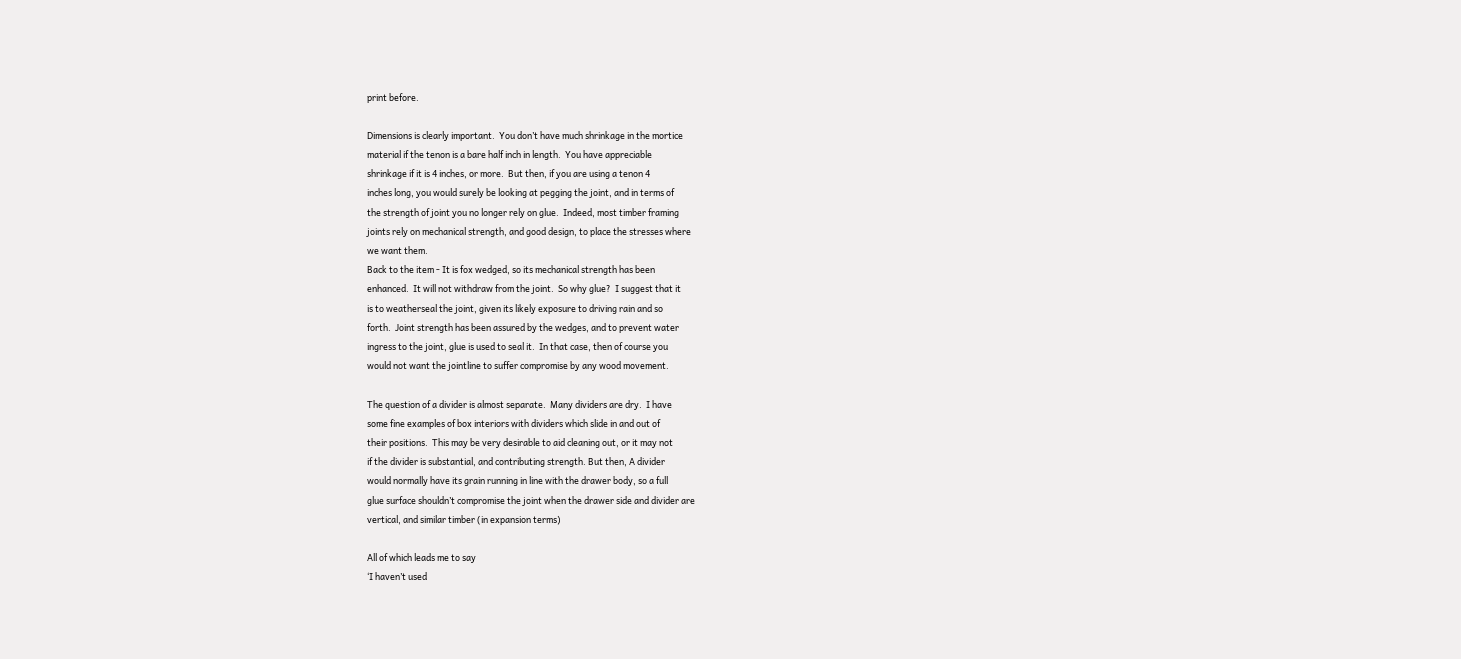print before.

Dimensions is clearly important.  You don’t have much shrinkage in the mortice
material if the tenon is a bare half inch in length.  You have appreciable
shrinkage if it is 4 inches, or more.  But then, if you are using a tenon 4
inches long, you would surely be looking at pegging the joint, and in terms of
the strength of joint you no longer rely on glue.  Indeed, most timber framing
joints rely on mechanical strength, and good design, to place the stresses where
we want them.
Back to the item - It is fox wedged, so its mechanical strength has been
enhanced.  It will not withdraw from the joint.  So why glue?  I suggest that it
is to weatherseal the joint, given its likely exposure to driving rain and so
forth.  Joint strength has been assured by the wedges, and to prevent water
ingress to the joint, glue is used to seal it.  In that case, then of course you
would not want the jointline to suffer compromise by any wood movement.

The question of a divider is almost separate.  Many dividers are dry.  I have
some fine examples of box interiors with dividers which slide in and out of
their positions.  This may be very desirable to aid cleaning out, or it may not
if the divider is substantial, and contributing strength. But then, A divider
would normally have its grain running in line with the drawer body, so a full
glue surface shouldn’t compromise the joint when the drawer side and divider are
vertical, and similar timber (in expansion terms)

All of which leads me to say
‘I haven’t used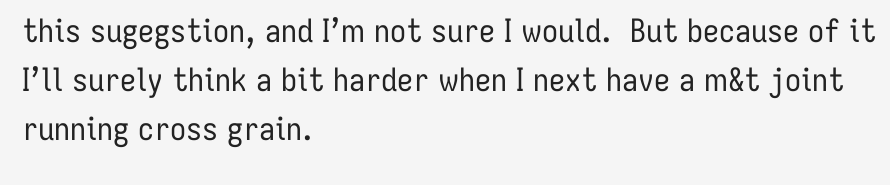this sugegstion, and I’m not sure I would.  But because of it
I’ll surely think a bit harder when I next have a m&t joint running cross grain.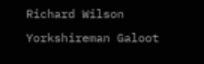Richard Wilson
Yorkshireman Galoot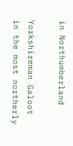in Northumberland

Yorkshireman Galoot
in the most northerly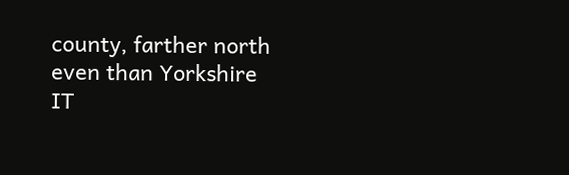county, farther north even than Yorkshire
IT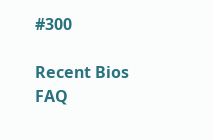#300

Recent Bios FAQ